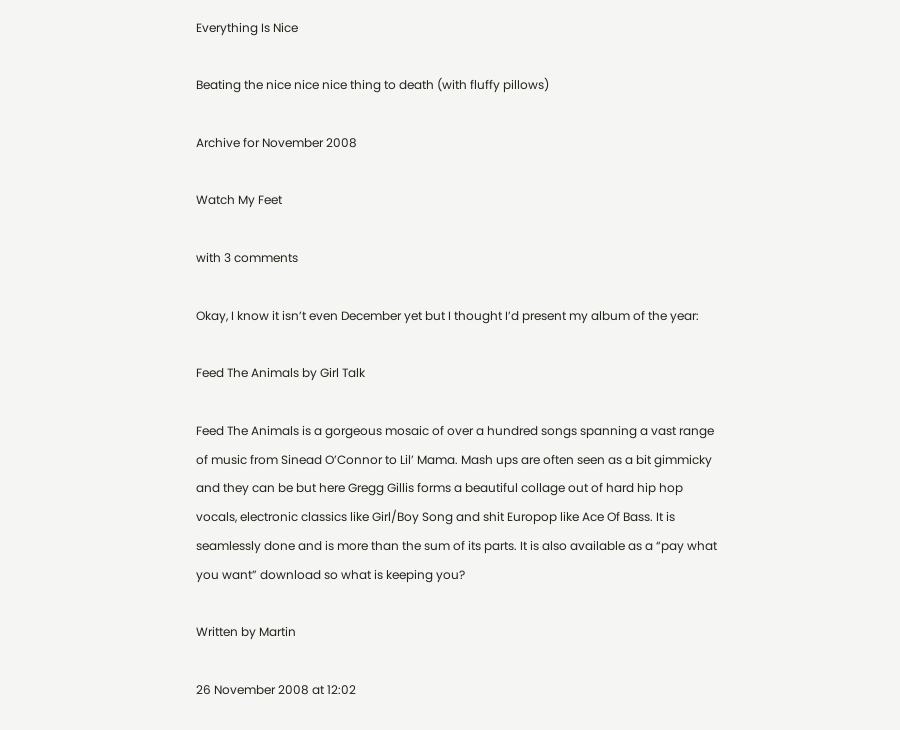Everything Is Nice

Beating the nice nice nice thing to death (with fluffy pillows)

Archive for November 2008

Watch My Feet

with 3 comments

Okay, I know it isn’t even December yet but I thought I’d present my album of the year:

Feed The Animals by Girl Talk

Feed The Animals is a gorgeous mosaic of over a hundred songs spanning a vast range of music from Sinead O’Connor to Lil’ Mama. Mash ups are often seen as a bit gimmicky and they can be but here Gregg Gillis forms a beautiful collage out of hard hip hop vocals, electronic classics like Girl/Boy Song and shit Europop like Ace Of Bass. It is seamlessly done and is more than the sum of its parts. It is also available as a “pay what you want” download so what is keeping you?

Written by Martin

26 November 2008 at 12:02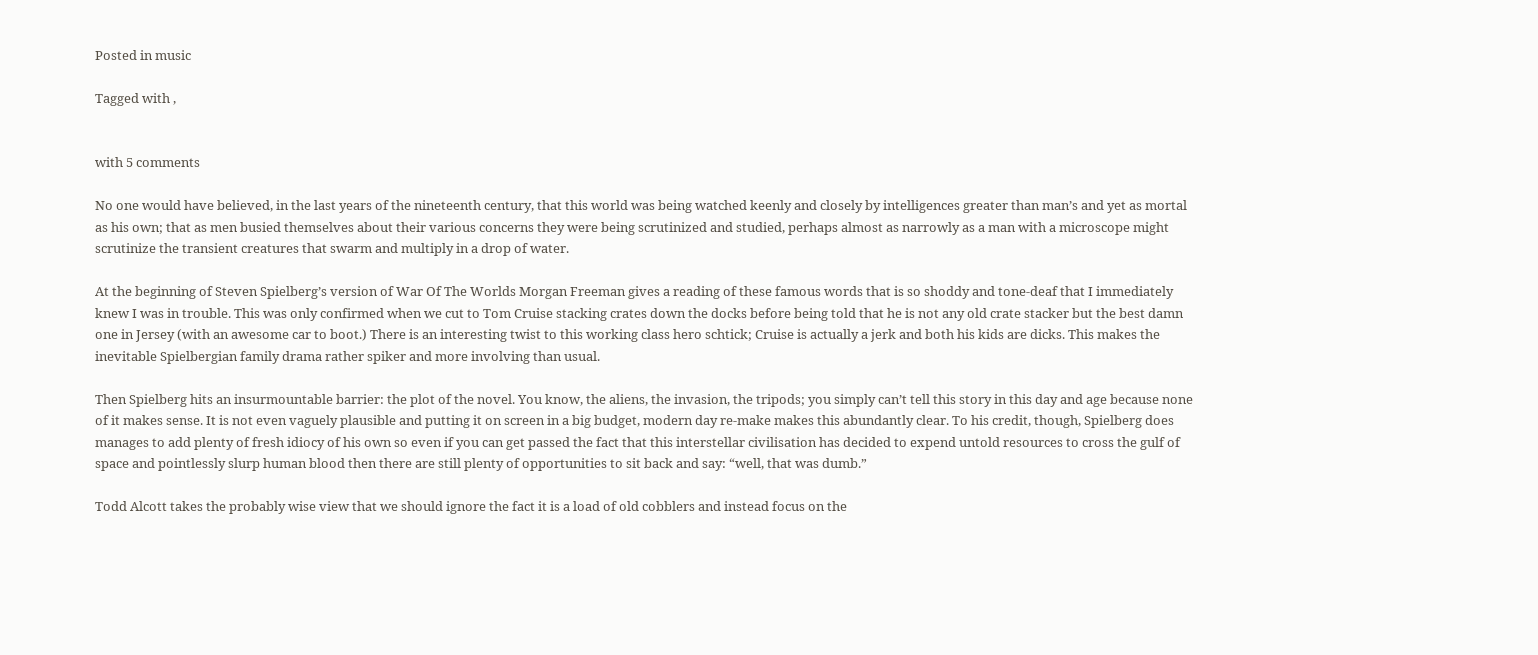Posted in music

Tagged with ,


with 5 comments

No one would have believed, in the last years of the nineteenth century, that this world was being watched keenly and closely by intelligences greater than man’s and yet as mortal as his own; that as men busied themselves about their various concerns they were being scrutinized and studied, perhaps almost as narrowly as a man with a microscope might scrutinize the transient creatures that swarm and multiply in a drop of water.

At the beginning of Steven Spielberg’s version of War Of The Worlds Morgan Freeman gives a reading of these famous words that is so shoddy and tone-deaf that I immediately knew I was in trouble. This was only confirmed when we cut to Tom Cruise stacking crates down the docks before being told that he is not any old crate stacker but the best damn one in Jersey (with an awesome car to boot.) There is an interesting twist to this working class hero schtick; Cruise is actually a jerk and both his kids are dicks. This makes the inevitable Spielbergian family drama rather spiker and more involving than usual.

Then Spielberg hits an insurmountable barrier: the plot of the novel. You know, the aliens, the invasion, the tripods; you simply can’t tell this story in this day and age because none of it makes sense. It is not even vaguely plausible and putting it on screen in a big budget, modern day re-make makes this abundantly clear. To his credit, though, Spielberg does manages to add plenty of fresh idiocy of his own so even if you can get passed the fact that this interstellar civilisation has decided to expend untold resources to cross the gulf of space and pointlessly slurp human blood then there are still plenty of opportunities to sit back and say: “well, that was dumb.”

Todd Alcott takes the probably wise view that we should ignore the fact it is a load of old cobblers and instead focus on the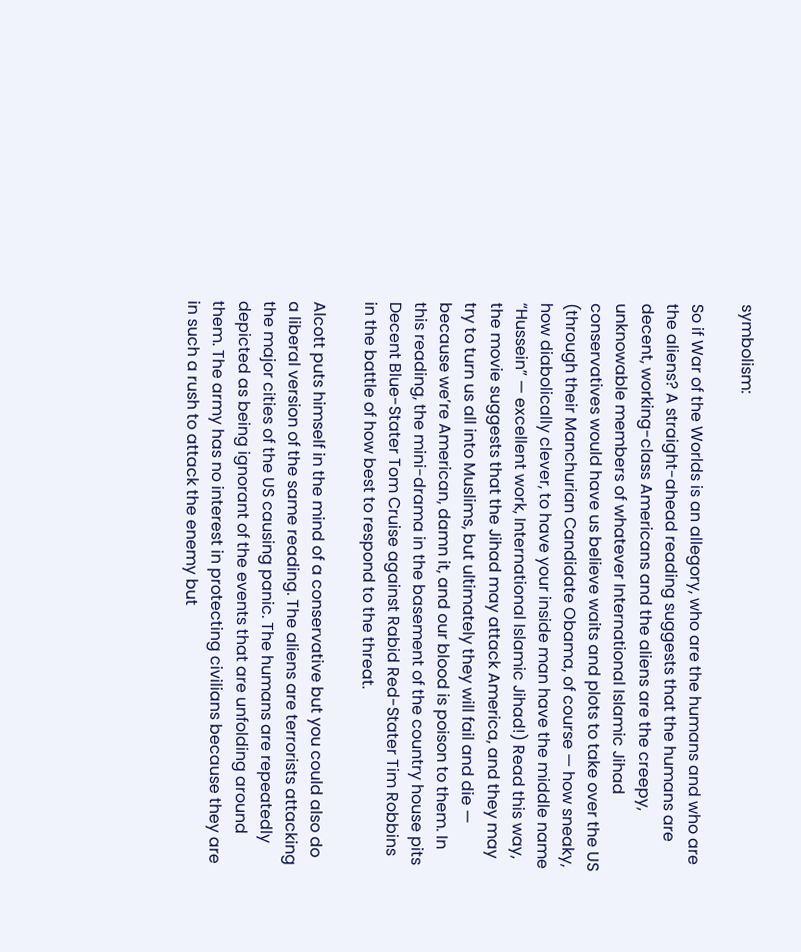symbolism:

So if War of the Worlds is an allegory, who are the humans and who are the aliens? A straight-ahead reading suggests that the humans are decent, working-class Americans and the aliens are the creepy, unknowable members of whatever International Islamic Jihad conservatives would have us believe waits and plots to take over the US (through their Manchurian Candidate Obama, of course — how sneaky, how diabolically clever, to have your inside man have the middle name “Hussein” — excellent work, International Islamic Jihad!) Read this way, the movie suggests that the Jihad may attack America, and they may try to turn us all into Muslims, but ultimately they will fail and die — because we’re American, damn it, and our blood is poison to them. In this reading, the mini-drama in the basement of the country house pits Decent Blue-Stater Tom Cruise against Rabid Red-Stater Tim Robbins in the battle of how best to respond to the threat.

Alcott puts himself in the mind of a conservative but you could also do a liberal version of the same reading. The aliens are terrorists attacking the major cities of the US causing panic. The humans are repeatedly depicted as being ignorant of the events that are unfolding around them. The army has no interest in protecting civilians because they are in such a rush to attack the enemy but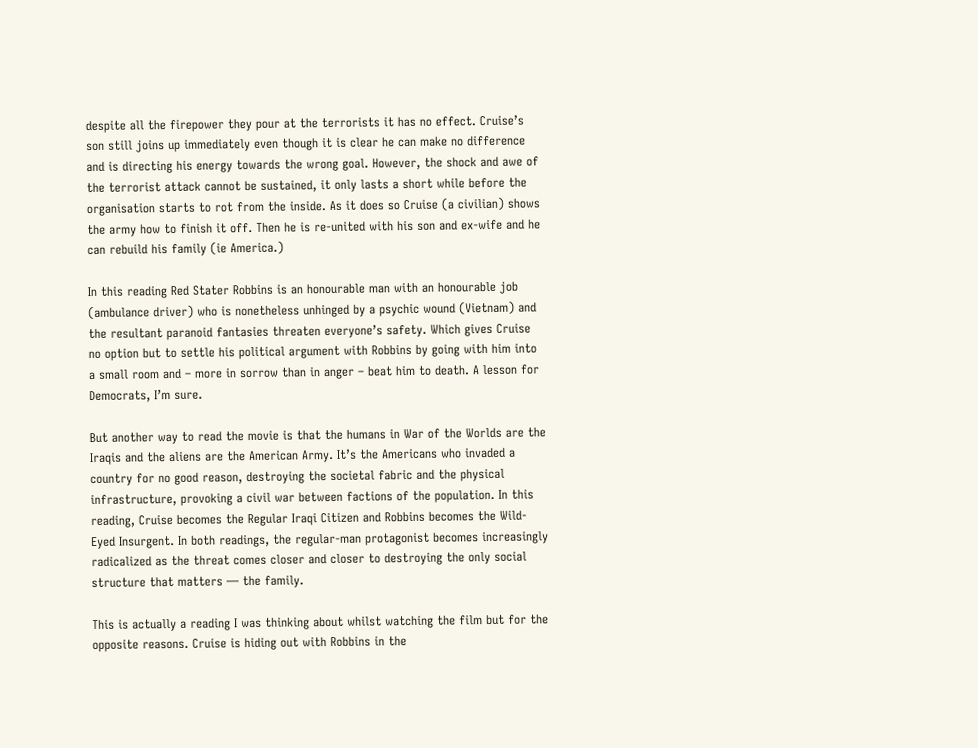despite all the firepower they pour at the terrorists it has no effect. Cruise’s son still joins up immediately even though it is clear he can make no difference and is directing his energy towards the wrong goal. However, the shock and awe of the terrorist attack cannot be sustained, it only lasts a short while before the organisation starts to rot from the inside. As it does so Cruise (a civilian) shows the army how to finish it off. Then he is re-united with his son and ex-wife and he can rebuild his family (ie America.)

In this reading Red Stater Robbins is an honourable man with an honourable job (ambulance driver) who is nonetheless unhinged by a psychic wound (Vietnam) and the resultant paranoid fantasies threaten everyone’s safety. Which gives Cruise no option but to settle his political argument with Robbins by going with him into a small room and – more in sorrow than in anger – beat him to death. A lesson for Democrats, I’m sure.

But another way to read the movie is that the humans in War of the Worlds are the Iraqis and the aliens are the American Army. It’s the Americans who invaded a country for no good reason, destroying the societal fabric and the physical infrastructure, provoking a civil war between factions of the population. In this reading, Cruise becomes the Regular Iraqi Citizen and Robbins becomes the Wild-Eyed Insurgent. In both readings, the regular-man protagonist becomes increasingly radicalized as the threat comes closer and closer to destroying the only social structure that matters — the family.

This is actually a reading I was thinking about whilst watching the film but for the opposite reasons. Cruise is hiding out with Robbins in the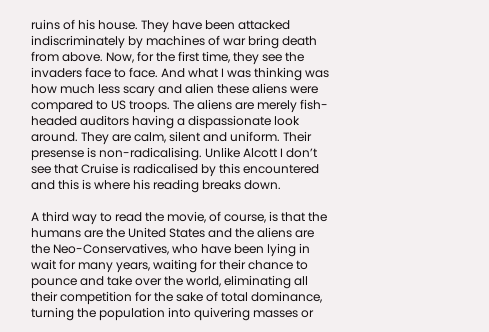ruins of his house. They have been attacked indiscriminately by machines of war bring death from above. Now, for the first time, they see the invaders face to face. And what I was thinking was how much less scary and alien these aliens were compared to US troops. The aliens are merely fish-headed auditors having a dispassionate look around. They are calm, silent and uniform. Their presense is non-radicalising. Unlike Alcott I don’t see that Cruise is radicalised by this encountered and this is where his reading breaks down.

A third way to read the movie, of course, is that the humans are the United States and the aliens are the Neo-Conservatives, who have been lying in wait for many years, waiting for their chance to pounce and take over the world, eliminating all their competition for the sake of total dominance, turning the population into quivering masses or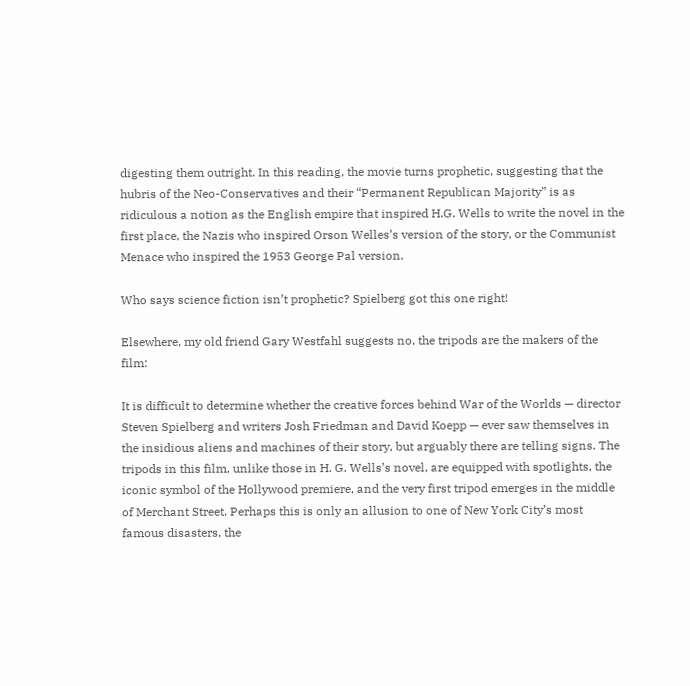digesting them outright. In this reading, the movie turns prophetic, suggesting that the hubris of the Neo-Conservatives and their “Permanent Republican Majority” is as ridiculous a notion as the English empire that inspired H.G. Wells to write the novel in the first place, the Nazis who inspired Orson Welles’s version of the story, or the Communist Menace who inspired the 1953 George Pal version.

Who says science fiction isn’t prophetic? Spielberg got this one right!

Elsewhere, my old friend Gary Westfahl suggests no, the tripods are the makers of the film:

It is difficult to determine whether the creative forces behind War of the Worlds — director Steven Spielberg and writers Josh Friedman and David Koepp — ever saw themselves in the insidious aliens and machines of their story, but arguably there are telling signs. The tripods in this film, unlike those in H. G. Wells’s novel, are equipped with spotlights, the iconic symbol of the Hollywood premiere, and the very first tripod emerges in the middle of Merchant Street. Perhaps this is only an allusion to one of New York City’s most famous disasters, the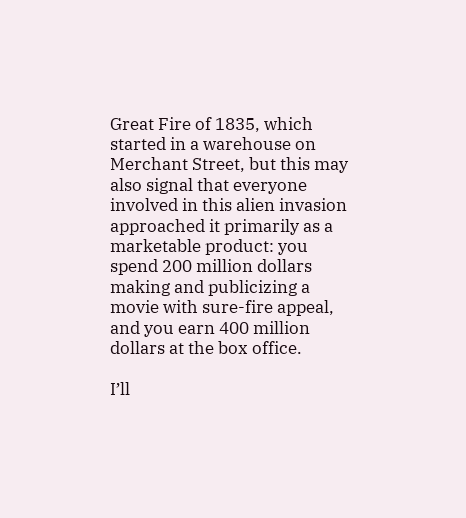Great Fire of 1835, which started in a warehouse on Merchant Street, but this may also signal that everyone involved in this alien invasion approached it primarily as a marketable product: you spend 200 million dollars making and publicizing a movie with sure-fire appeal, and you earn 400 million dollars at the box office.

I’ll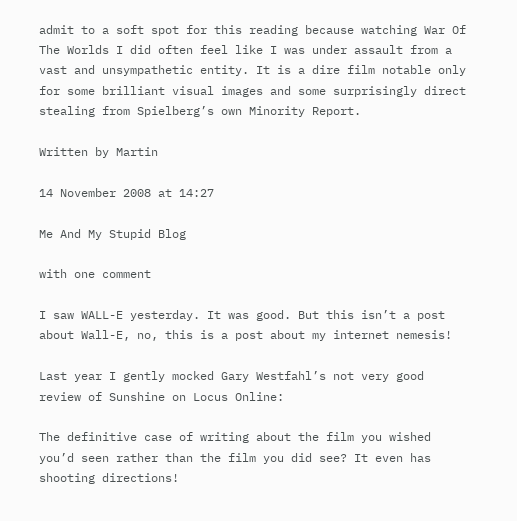admit to a soft spot for this reading because watching War Of The Worlds I did often feel like I was under assault from a vast and unsympathetic entity. It is a dire film notable only for some brilliant visual images and some surprisingly direct stealing from Spielberg’s own Minority Report.

Written by Martin

14 November 2008 at 14:27

Me And My Stupid Blog

with one comment

I saw WALL-E yesterday. It was good. But this isn’t a post about Wall-E, no, this is a post about my internet nemesis!

Last year I gently mocked Gary Westfahl’s not very good review of Sunshine on Locus Online:

The definitive case of writing about the film you wished you’d seen rather than the film you did see? It even has shooting directions!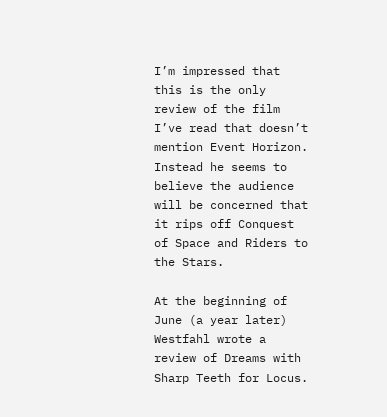I’m impressed that this is the only review of the film I’ve read that doesn’t mention Event Horizon. Instead he seems to believe the audience will be concerned that it rips off Conquest of Space and Riders to the Stars.

At the beginning of June (a year later) Westfahl wrote a review of Dreams with Sharp Teeth for Locus.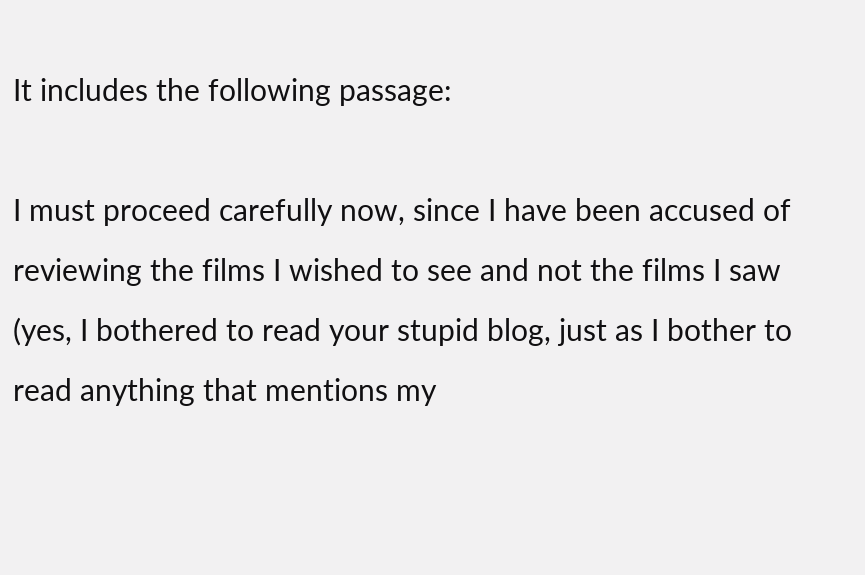It includes the following passage:

I must proceed carefully now, since I have been accused of reviewing the films I wished to see and not the films I saw (yes, I bothered to read your stupid blog, just as I bother to read anything that mentions my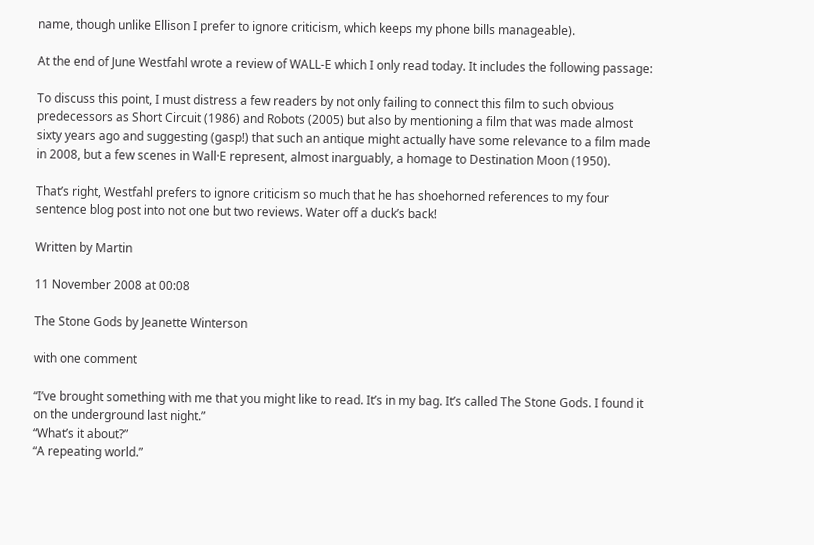name, though unlike Ellison I prefer to ignore criticism, which keeps my phone bills manageable).

At the end of June Westfahl wrote a review of WALL-E which I only read today. It includes the following passage:

To discuss this point, I must distress a few readers by not only failing to connect this film to such obvious predecessors as Short Circuit (1986) and Robots (2005) but also by mentioning a film that was made almost sixty years ago and suggesting (gasp!) that such an antique might actually have some relevance to a film made in 2008, but a few scenes in Wall·E represent, almost inarguably, a homage to Destination Moon (1950).

That’s right, Westfahl prefers to ignore criticism so much that he has shoehorned references to my four sentence blog post into not one but two reviews. Water off a duck’s back!

Written by Martin

11 November 2008 at 00:08

The Stone Gods by Jeanette Winterson

with one comment

“I’ve brought something with me that you might like to read. It’s in my bag. It’s called The Stone Gods. I found it on the underground last night.”
“What’s it about?”
“A repeating world.”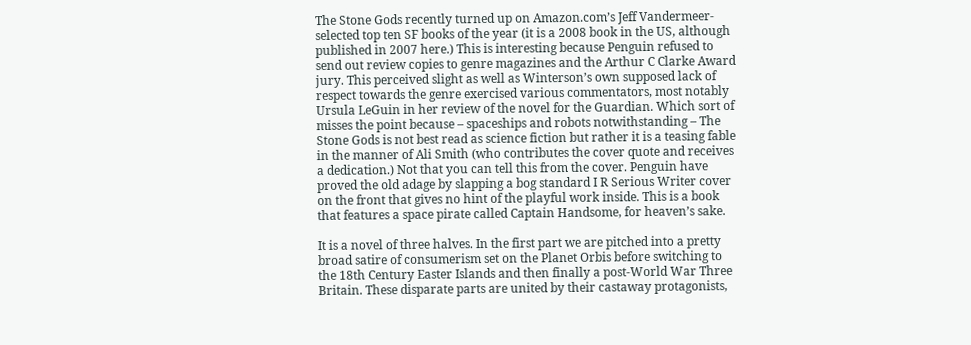The Stone Gods recently turned up on Amazon.com’s Jeff Vandermeer-selected top ten SF books of the year (it is a 2008 book in the US, although published in 2007 here.) This is interesting because Penguin refused to send out review copies to genre magazines and the Arthur C Clarke Award jury. This perceived slight as well as Winterson’s own supposed lack of respect towards the genre exercised various commentators, most notably Ursula LeGuin in her review of the novel for the Guardian. Which sort of misses the point because – spaceships and robots notwithstanding – The Stone Gods is not best read as science fiction but rather it is a teasing fable in the manner of Ali Smith (who contributes the cover quote and receives a dedication.) Not that you can tell this from the cover. Penguin have proved the old adage by slapping a bog standard I R Serious Writer cover on the front that gives no hint of the playful work inside. This is a book that features a space pirate called Captain Handsome, for heaven’s sake.

It is a novel of three halves. In the first part we are pitched into a pretty broad satire of consumerism set on the Planet Orbis before switching to the 18th Century Easter Islands and then finally a post-World War Three Britain. These disparate parts are united by their castaway protagonists,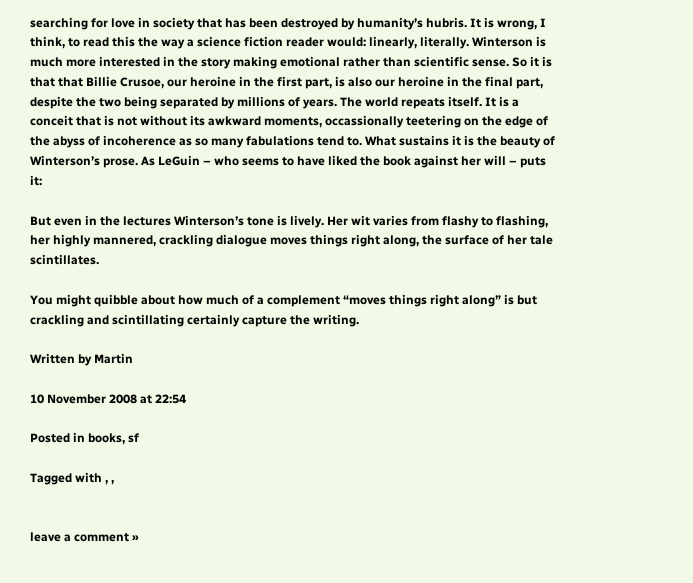searching for love in society that has been destroyed by humanity’s hubris. It is wrong, I think, to read this the way a science fiction reader would: linearly, literally. Winterson is much more interested in the story making emotional rather than scientific sense. So it is that that Billie Crusoe, our heroine in the first part, is also our heroine in the final part, despite the two being separated by millions of years. The world repeats itself. It is a conceit that is not without its awkward moments, occassionally teetering on the edge of the abyss of incoherence as so many fabulations tend to. What sustains it is the beauty of Winterson’s prose. As LeGuin – who seems to have liked the book against her will – puts it:

But even in the lectures Winterson’s tone is lively. Her wit varies from flashy to flashing, her highly mannered, crackling dialogue moves things right along, the surface of her tale scintillates.

You might quibble about how much of a complement “moves things right along” is but crackling and scintillating certainly capture the writing.

Written by Martin

10 November 2008 at 22:54

Posted in books, sf

Tagged with , ,


leave a comment »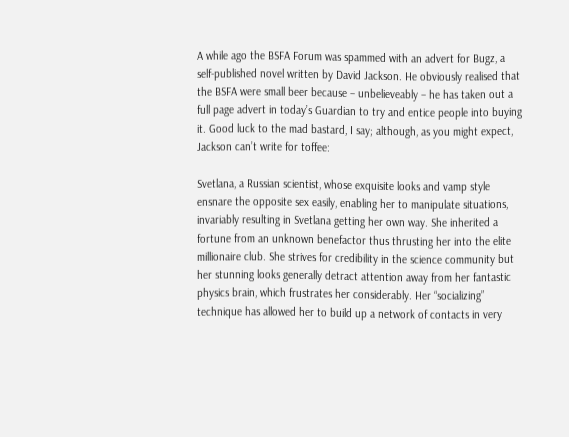A while ago the BSFA Forum was spammed with an advert for Bugz, a self-published novel written by David Jackson. He obviously realised that the BSFA were small beer because – unbelieveably – he has taken out a full page advert in today’s Guardian to try and entice people into buying it. Good luck to the mad bastard, I say; although, as you might expect, Jackson can’t write for toffee:

Svetlana, a Russian scientist, whose exquisite looks and vamp style ensnare the opposite sex easily, enabling her to manipulate situations, invariably resulting in Svetlana getting her own way. She inherited a fortune from an unknown benefactor thus thrusting her into the elite millionaire club. She strives for credibility in the science community but her stunning looks generally detract attention away from her fantastic physics brain, which frustrates her considerably. Her “socializing” technique has allowed her to build up a network of contacts in very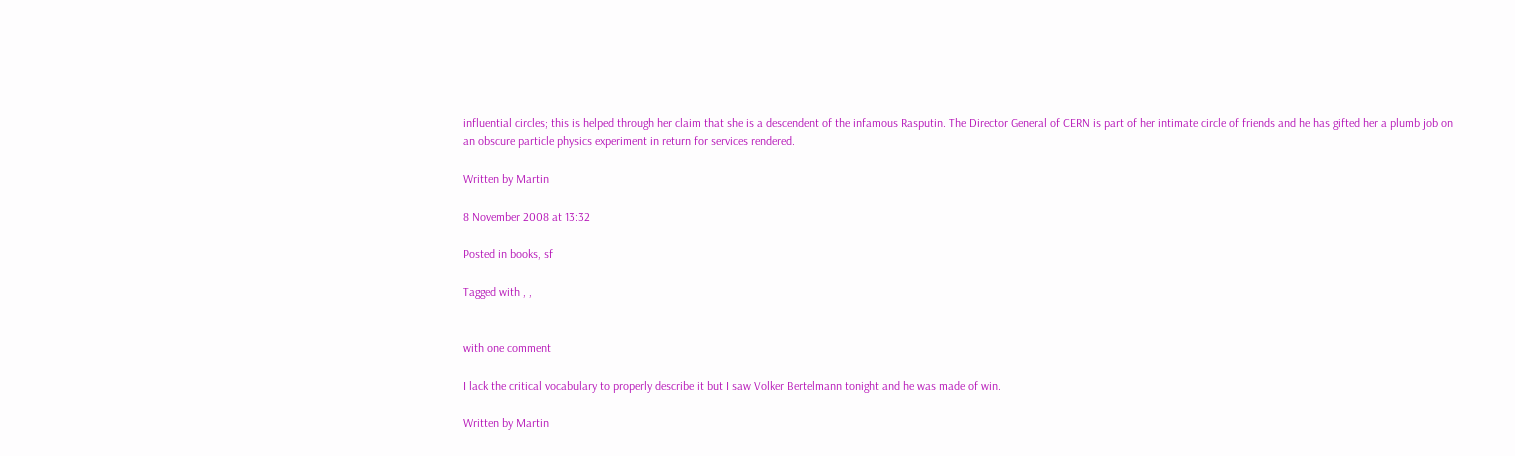influential circles; this is helped through her claim that she is a descendent of the infamous Rasputin. The Director General of CERN is part of her intimate circle of friends and he has gifted her a plumb job on an obscure particle physics experiment in return for services rendered.

Written by Martin

8 November 2008 at 13:32

Posted in books, sf

Tagged with , ,


with one comment

I lack the critical vocabulary to properly describe it but I saw Volker Bertelmann tonight and he was made of win.

Written by Martin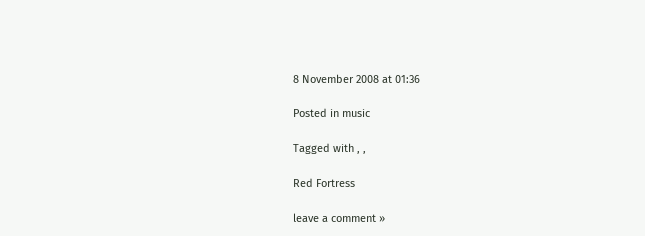8 November 2008 at 01:36

Posted in music

Tagged with , ,

Red Fortress

leave a comment »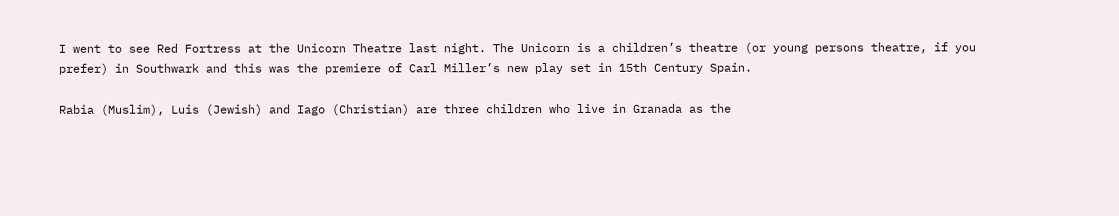I went to see Red Fortress at the Unicorn Theatre last night. The Unicorn is a children’s theatre (or young persons theatre, if you prefer) in Southwark and this was the premiere of Carl Miller’s new play set in 15th Century Spain.

Rabia (Muslim), Luis (Jewish) and Iago (Christian) are three children who live in Granada as the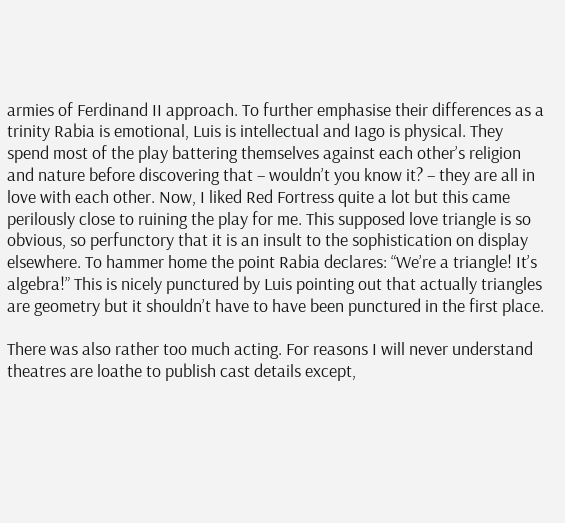armies of Ferdinand II approach. To further emphasise their differences as a trinity Rabia is emotional, Luis is intellectual and Iago is physical. They spend most of the play battering themselves against each other’s religion and nature before discovering that – wouldn’t you know it? – they are all in love with each other. Now, I liked Red Fortress quite a lot but this came perilously close to ruining the play for me. This supposed love triangle is so obvious, so perfunctory that it is an insult to the sophistication on display elsewhere. To hammer home the point Rabia declares: “We’re a triangle! It’s algebra!” This is nicely punctured by Luis pointing out that actually triangles are geometry but it shouldn’t have to have been punctured in the first place.

There was also rather too much acting. For reasons I will never understand theatres are loathe to publish cast details except,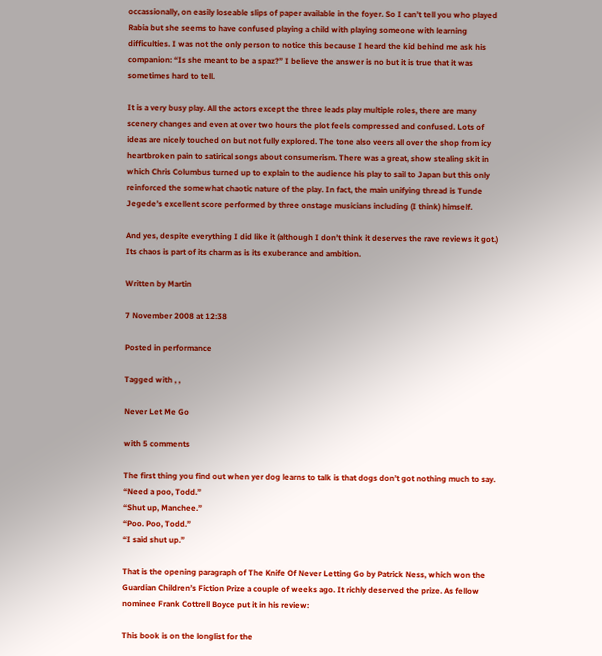occassionally, on easily loseable slips of paper available in the foyer. So I can’t tell you who played Rabia but she seems to have confused playing a child with playing someone with learning difficulties. I was not the only person to notice this because I heard the kid behind me ask his companion: “Is she meant to be a spaz?” I believe the answer is no but it is true that it was sometimes hard to tell.

It is a very busy play. All the actors except the three leads play multiple roles, there are many scenery changes and even at over two hours the plot feels compressed and confused. Lots of ideas are nicely touched on but not fully explored. The tone also veers all over the shop from icy heartbroken pain to satirical songs about consumerism. There was a great, show stealing skit in which Chris Columbus turned up to explain to the audience his play to sail to Japan but this only reinforced the somewhat chaotic nature of the play. In fact, the main unifying thread is Tunde Jegede’s excellent score performed by three onstage musicians including (I think) himself.

And yes, despite everything I did like it (although I don’t think it deserves the rave reviews it got.) Its chaos is part of its charm as is its exuberance and ambition.

Written by Martin

7 November 2008 at 12:38

Posted in performance

Tagged with , ,

Never Let Me Go

with 5 comments

The first thing you find out when yer dog learns to talk is that dogs don’t got nothing much to say.
“Need a poo, Todd.”
“Shut up, Manchee.”
“Poo. Poo, Todd.”
“I said shut up.”

That is the opening paragraph of The Knife Of Never Letting Go by Patrick Ness, which won the Guardian Children’s Fiction Prize a couple of weeks ago. It richly deserved the prize. As fellow nominee Frank Cottrell Boyce put it in his review:

This book is on the longlist for the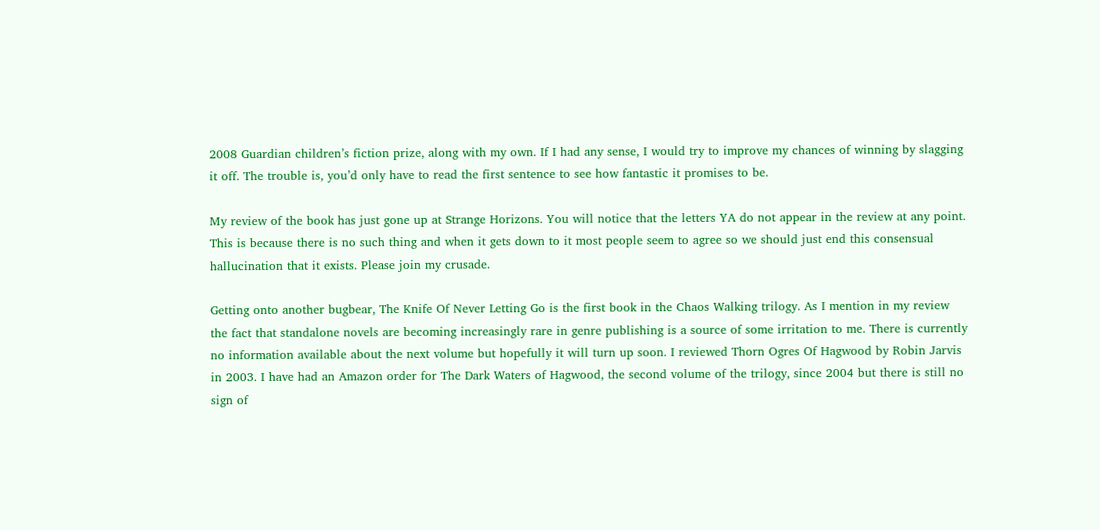2008 Guardian children’s fiction prize, along with my own. If I had any sense, I would try to improve my chances of winning by slagging it off. The trouble is, you’d only have to read the first sentence to see how fantastic it promises to be.

My review of the book has just gone up at Strange Horizons. You will notice that the letters YA do not appear in the review at any point. This is because there is no such thing and when it gets down to it most people seem to agree so we should just end this consensual hallucination that it exists. Please join my crusade.

Getting onto another bugbear, The Knife Of Never Letting Go is the first book in the Chaos Walking trilogy. As I mention in my review the fact that standalone novels are becoming increasingly rare in genre publishing is a source of some irritation to me. There is currently no information available about the next volume but hopefully it will turn up soon. I reviewed Thorn Ogres Of Hagwood by Robin Jarvis in 2003. I have had an Amazon order for The Dark Waters of Hagwood, the second volume of the trilogy, since 2004 but there is still no sign of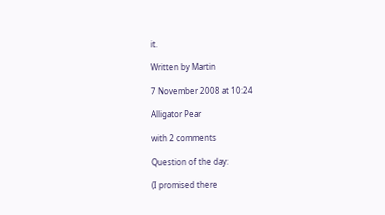it.

Written by Martin

7 November 2008 at 10:24

Alligator Pear

with 2 comments

Question of the day:

(I promised there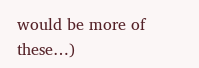would be more of these…)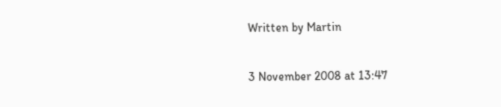Written by Martin

3 November 2008 at 13:47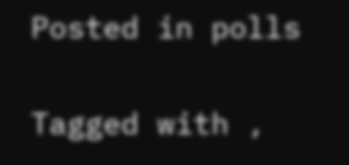Posted in polls

Tagged with ,